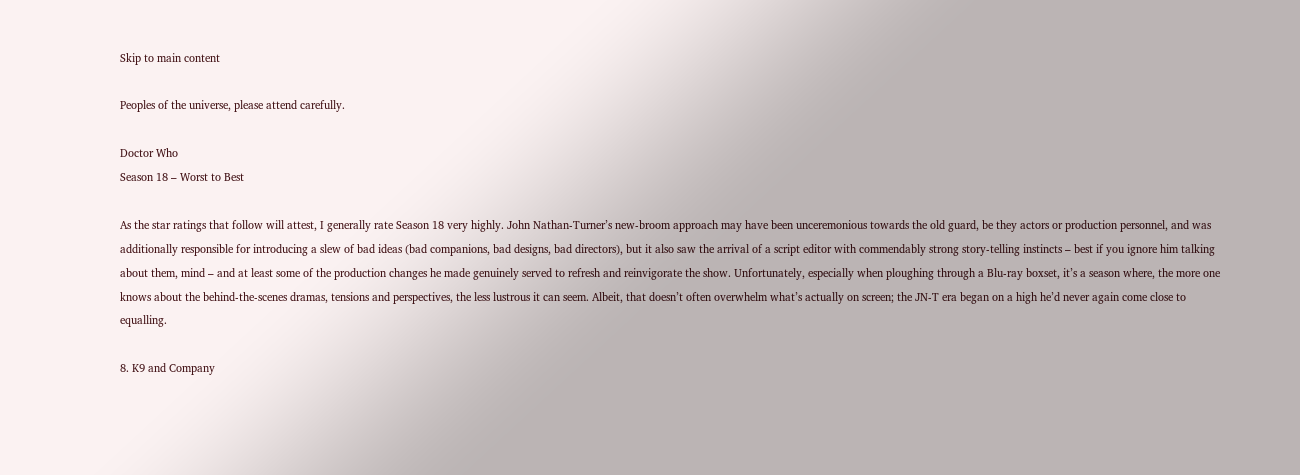Skip to main content

Peoples of the universe, please attend carefully.

Doctor Who
Season 18 – Worst to Best

As the star ratings that follow will attest, I generally rate Season 18 very highly. John Nathan-Turner’s new-broom approach may have been unceremonious towards the old guard, be they actors or production personnel, and was additionally responsible for introducing a slew of bad ideas (bad companions, bad designs, bad directors), but it also saw the arrival of a script editor with commendably strong story-telling instincts – best if you ignore him talking about them, mind – and at least some of the production changes he made genuinely served to refresh and reinvigorate the show. Unfortunately, especially when ploughing through a Blu-ray boxset, it’s a season where, the more one knows about the behind-the-scenes dramas, tensions and perspectives, the less lustrous it can seem. Albeit, that doesn’t often overwhelm what’s actually on screen; the JN-T era began on a high he’d never again come close to equalling.

8. K9 and Company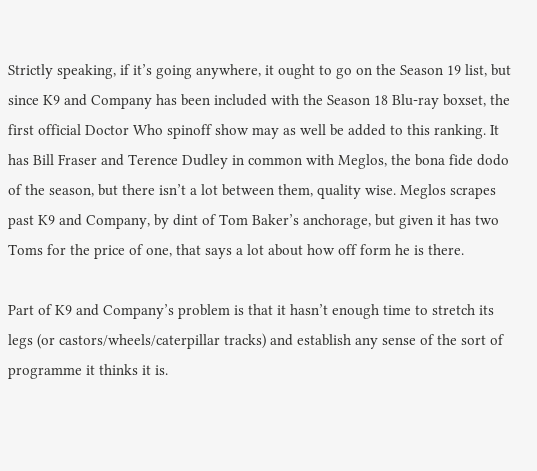Strictly speaking, if it’s going anywhere, it ought to go on the Season 19 list, but since K9 and Company has been included with the Season 18 Blu-ray boxset, the first official Doctor Who spinoff show may as well be added to this ranking. It has Bill Fraser and Terence Dudley in common with Meglos, the bona fide dodo of the season, but there isn’t a lot between them, quality wise. Meglos scrapes past K9 and Company, by dint of Tom Baker’s anchorage, but given it has two Toms for the price of one, that says a lot about how off form he is there.

Part of K9 and Company’s problem is that it hasn’t enough time to stretch its legs (or castors/wheels/caterpillar tracks) and establish any sense of the sort of programme it thinks it is.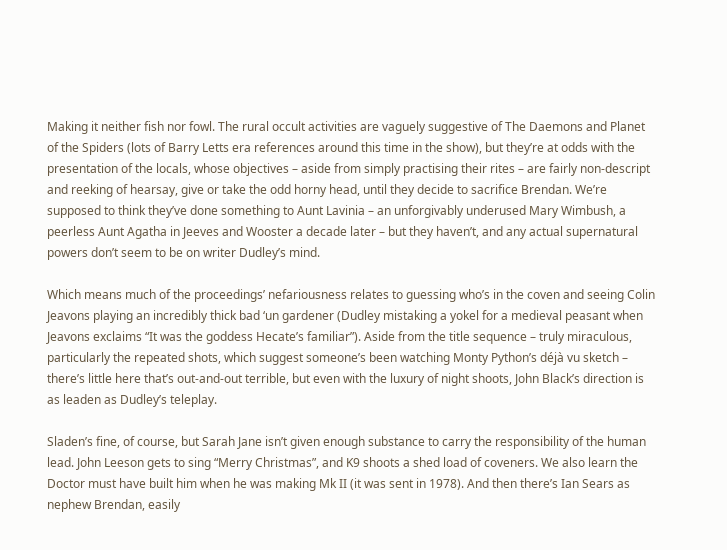Making it neither fish nor fowl. The rural occult activities are vaguely suggestive of The Daemons and Planet of the Spiders (lots of Barry Letts era references around this time in the show), but they’re at odds with the presentation of the locals, whose objectives – aside from simply practising their rites – are fairly non-descript and reeking of hearsay, give or take the odd horny head, until they decide to sacrifice Brendan. We’re supposed to think they’ve done something to Aunt Lavinia – an unforgivably underused Mary Wimbush, a peerless Aunt Agatha in Jeeves and Wooster a decade later – but they haven’t, and any actual supernatural powers don’t seem to be on writer Dudley’s mind.

Which means much of the proceedings’ nefariousness relates to guessing who’s in the coven and seeing Colin Jeavons playing an incredibly thick bad ‘un gardener (Dudley mistaking a yokel for a medieval peasant when Jeavons exclaims “It was the goddess Hecate’s familiar”). Aside from the title sequence – truly miraculous, particularly the repeated shots, which suggest someone’s been watching Monty Python’s déjà vu sketch – there’s little here that’s out-and-out terrible, but even with the luxury of night shoots, John Black’s direction is as leaden as Dudley’s teleplay.

Sladen’s fine, of course, but Sarah Jane isn’t given enough substance to carry the responsibility of the human lead. John Leeson gets to sing “Merry Christmas”, and K9 shoots a shed load of coveners. We also learn the Doctor must have built him when he was making Mk II (it was sent in 1978). And then there’s Ian Sears as nephew Brendan, easily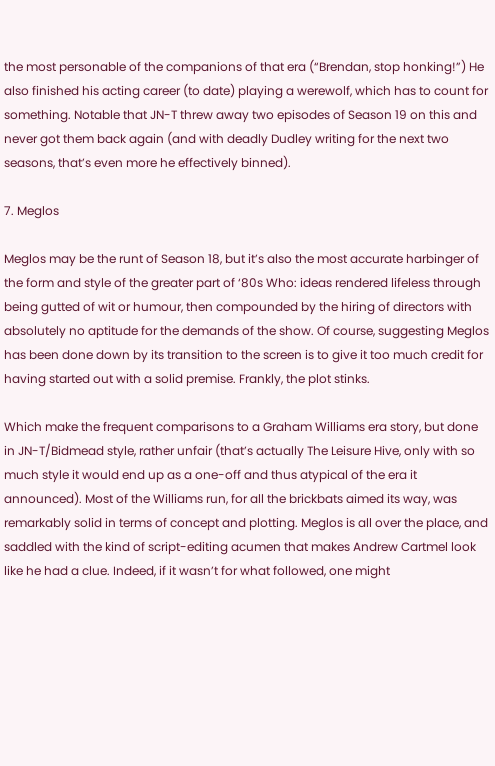the most personable of the companions of that era (“Brendan, stop honking!”) He also finished his acting career (to date) playing a werewolf, which has to count for something. Notable that JN-T threw away two episodes of Season 19 on this and never got them back again (and with deadly Dudley writing for the next two seasons, that’s even more he effectively binned).

7. Meglos

Meglos may be the runt of Season 18, but it’s also the most accurate harbinger of the form and style of the greater part of ‘80s Who: ideas rendered lifeless through being gutted of wit or humour, then compounded by the hiring of directors with absolutely no aptitude for the demands of the show. Of course, suggesting Meglos has been done down by its transition to the screen is to give it too much credit for having started out with a solid premise. Frankly, the plot stinks.

Which make the frequent comparisons to a Graham Williams era story, but done in JN-T/Bidmead style, rather unfair (that’s actually The Leisure Hive, only with so much style it would end up as a one-off and thus atypical of the era it announced). Most of the Williams run, for all the brickbats aimed its way, was remarkably solid in terms of concept and plotting. Meglos is all over the place, and saddled with the kind of script-editing acumen that makes Andrew Cartmel look like he had a clue. Indeed, if it wasn’t for what followed, one might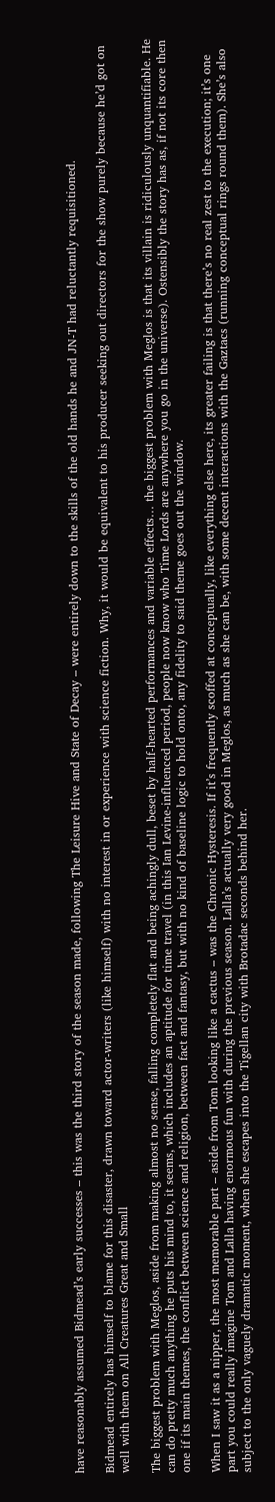have reasonably assumed Bidmead’s early successes – this was the third story of the season made, following The Leisure Hive and State of Decay – were entirely down to the skills of the old hands he and JN-T had reluctantly requisitioned.

Bidmead entirely has himself to blame for this disaster, drawn toward actor-writers (like himself) with no interest in or experience with science fiction. Why, it would be equivalent to his producer seeking out directors for the show purely because he’d got on well with them on All Creatures Great and Small

The biggest problem with Meglos, aside from making almost no sense, falling completely flat and being achingly dull, beset by half-hearted performances and variable effects… the biggest problem with Meglos is that its villain is ridiculously unquantifiable. He can do pretty much anything he puts his mind to, it seems, which includes an aptitude for time travel (in this Ian Levine-influenced period, people now know who Time Lords are anywhere you go in the universe). Ostensibly the story has as, if not its core then one if its main themes, the conflict between science and religion, between fact and fantasy, but with no kind of baseline logic to hold onto, any fidelity to said theme goes out the window.

When I saw it as a nipper, the most memorable part – aside from Tom looking like a cactus – was the Chronic Hysteresis. If it’s frequently scoffed at conceptually, like everything else here, its greater failing is that there’s no real zest to the execution; it’s one part you could really imagine Tom and Lalla having enormous fun with during the previous season. Lalla’s actually very good in Meglos, as much as she can be, with some decent interactions with the Gaztacs (running conceptual rings round them). She’s also subject to the only vaguely dramatic moment, when she escapes into the Tigellan city with Brotadac seconds behind her.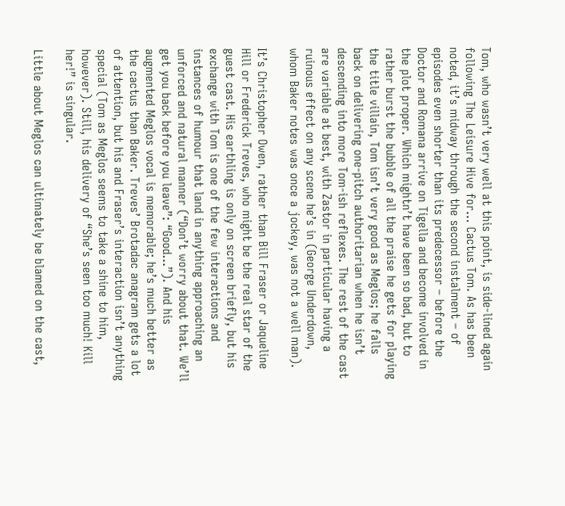Tom, who wasn’t very well at this point, is side-lined again following The Leisure Hive for… Cactus Tom. As has been noted, it’s midway through the second instalment – of episodes even shorter than its predecessor – before the Doctor and Romana arrive on Tigella and become involved in the plot proper. Which mightn’t have been so bad, but to rather burst the bubble of all the praise he gets for playing the title villain, Tom isn’t very good as Meglos; he falls back on delivering one-pitch authoritarian when he isn’t descending into more Tom-ish reflexes. The rest of the cast are variable at best, with Zastor in particular having a ruinous effect on any scene he’s in (George Underdown, whom Baker notes was once a jockey, was not a well man).

It’s Christopher Owen, rather than Bill Fraser or Jaqueline Hill or Frederick Treves, who might be the real star of the guest cast. His earthling is only on screen briefly, but his exchange with Tom is one of the few interactions and instances of humour that land in anything approaching an unforced and natural manner (“Don’t worry about that. We’ll get you back before you leave”: “Good…”). And his augmented Meglos vocal is memorable; he’s much better as the cactus than Baker. Treves’ Brotadac anagram gets a lot of attention, but his and Fraser’s interaction isn’t anything special (Tom as Meglos seems to take a shine to him, however). Still, his delivery of “She’s seen too much! Kill her!” is singular.

Little about Meglos can ultimately be blamed on the cast,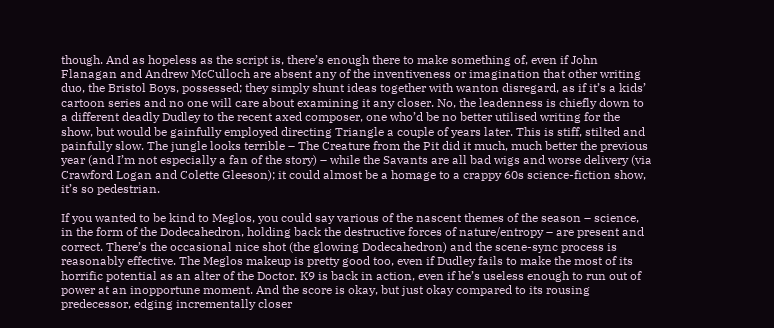though. And as hopeless as the script is, there’s enough there to make something of, even if John Flanagan and Andrew McCulloch are absent any of the inventiveness or imagination that other writing duo, the Bristol Boys, possessed; they simply shunt ideas together with wanton disregard, as if it’s a kids’ cartoon series and no one will care about examining it any closer. No, the leadenness is chiefly down to a different deadly Dudley to the recent axed composer, one who’d be no better utilised writing for the show, but would be gainfully employed directing Triangle a couple of years later. This is stiff, stilted and painfully slow. The jungle looks terrible – The Creature from the Pit did it much, much better the previous year (and I’m not especially a fan of the story) – while the Savants are all bad wigs and worse delivery (via Crawford Logan and Colette Gleeson); it could almost be a homage to a crappy 60s science-fiction show, it’s so pedestrian.

If you wanted to be kind to Meglos, you could say various of the nascent themes of the season – science, in the form of the Dodecahedron, holding back the destructive forces of nature/entropy – are present and correct. There’s the occasional nice shot (the glowing Dodecahedron) and the scene-sync process is reasonably effective. The Meglos makeup is pretty good too, even if Dudley fails to make the most of its horrific potential as an alter of the Doctor. K9 is back in action, even if he’s useless enough to run out of power at an inopportune moment. And the score is okay, but just okay compared to its rousing predecessor, edging incrementally closer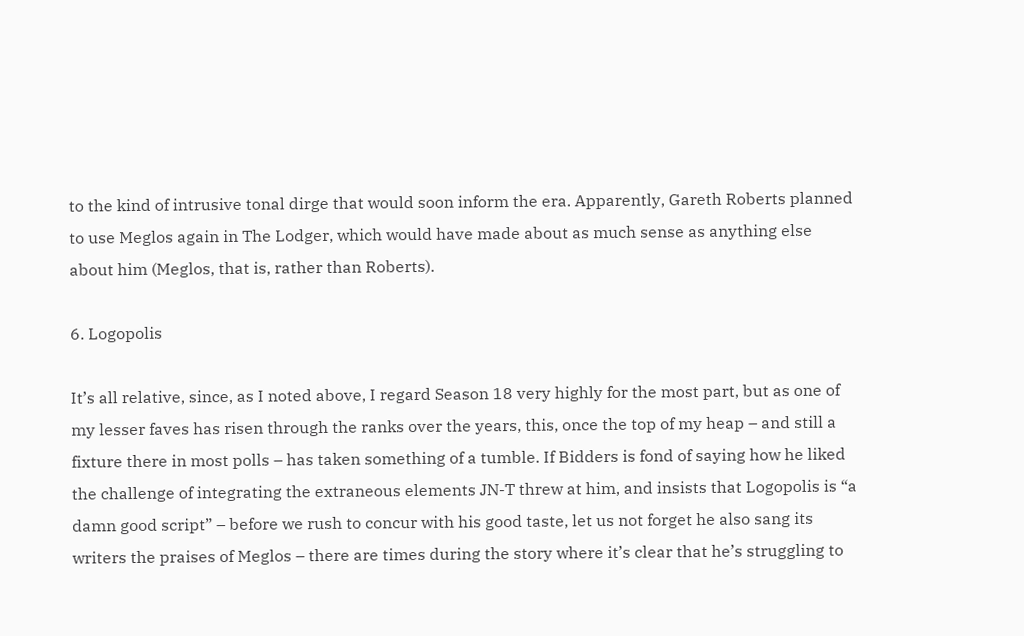to the kind of intrusive tonal dirge that would soon inform the era. Apparently, Gareth Roberts planned to use Meglos again in The Lodger, which would have made about as much sense as anything else about him (Meglos, that is, rather than Roberts).

6. Logopolis

It’s all relative, since, as I noted above, I regard Season 18 very highly for the most part, but as one of my lesser faves has risen through the ranks over the years, this, once the top of my heap – and still a fixture there in most polls – has taken something of a tumble. If Bidders is fond of saying how he liked the challenge of integrating the extraneous elements JN-T threw at him, and insists that Logopolis is “a damn good script” – before we rush to concur with his good taste, let us not forget he also sang its writers the praises of Meglos – there are times during the story where it’s clear that he’s struggling to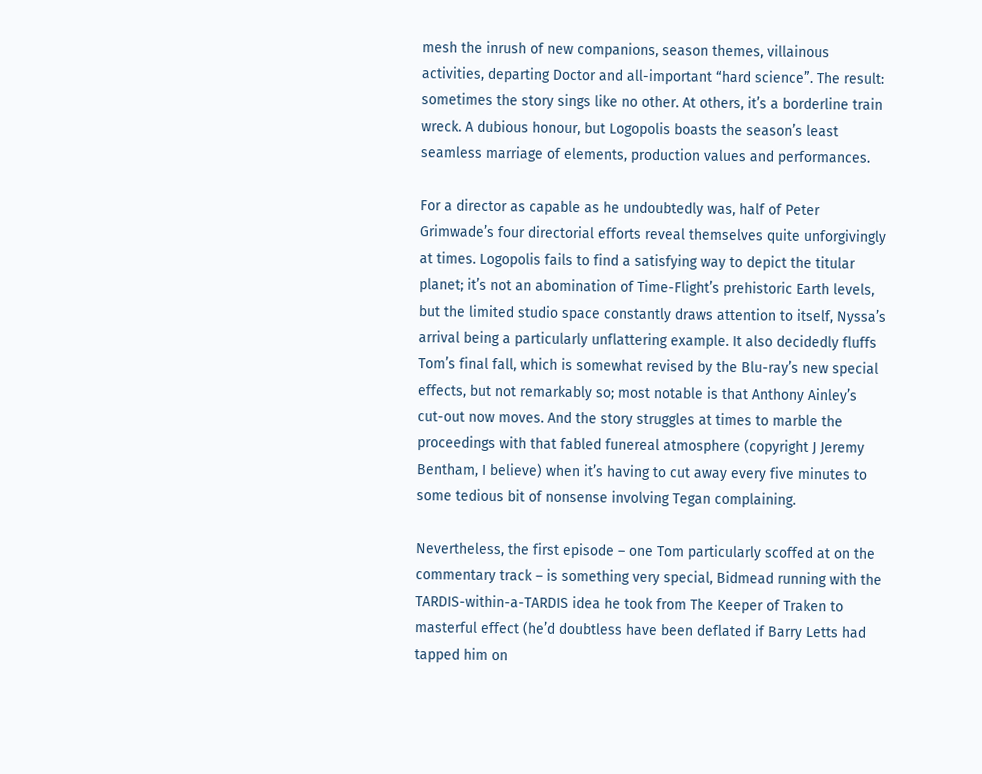mesh the inrush of new companions, season themes, villainous activities, departing Doctor and all-important “hard science”. The result: sometimes the story sings like no other. At others, it’s a borderline train wreck. A dubious honour, but Logopolis boasts the season’s least seamless marriage of elements, production values and performances.

For a director as capable as he undoubtedly was, half of Peter Grimwade’s four directorial efforts reveal themselves quite unforgivingly at times. Logopolis fails to find a satisfying way to depict the titular planet; it’s not an abomination of Time-Flight’s prehistoric Earth levels, but the limited studio space constantly draws attention to itself, Nyssa’s arrival being a particularly unflattering example. It also decidedly fluffs Tom’s final fall, which is somewhat revised by the Blu-ray’s new special effects, but not remarkably so; most notable is that Anthony Ainley’s cut-out now moves. And the story struggles at times to marble the proceedings with that fabled funereal atmosphere (copyright J Jeremy Bentham, I believe) when it’s having to cut away every five minutes to some tedious bit of nonsense involving Tegan complaining.

Nevertheless, the first episode – one Tom particularly scoffed at on the commentary track – is something very special, Bidmead running with the TARDIS-within-a-TARDIS idea he took from The Keeper of Traken to masterful effect (he’d doubtless have been deflated if Barry Letts had tapped him on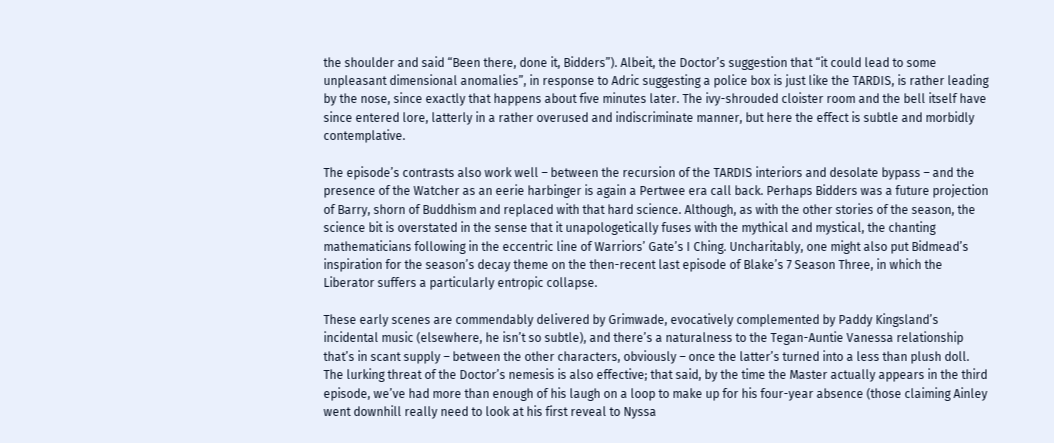the shoulder and said “Been there, done it, Bidders”). Albeit, the Doctor’s suggestion that “it could lead to some unpleasant dimensional anomalies”, in response to Adric suggesting a police box is just like the TARDIS, is rather leading by the nose, since exactly that happens about five minutes later. The ivy-shrouded cloister room and the bell itself have since entered lore, latterly in a rather overused and indiscriminate manner, but here the effect is subtle and morbidly contemplative.

The episode’s contrasts also work well – between the recursion of the TARDIS interiors and desolate bypass – and the presence of the Watcher as an eerie harbinger is again a Pertwee era call back. Perhaps Bidders was a future projection of Barry, shorn of Buddhism and replaced with that hard science. Although, as with the other stories of the season, the science bit is overstated in the sense that it unapologetically fuses with the mythical and mystical, the chanting mathematicians following in the eccentric line of Warriors’ Gate’s I Ching. Uncharitably, one might also put Bidmead’s inspiration for the season’s decay theme on the then-recent last episode of Blake’s 7 Season Three, in which the Liberator suffers a particularly entropic collapse.

These early scenes are commendably delivered by Grimwade, evocatively complemented by Paddy Kingsland’s incidental music (elsewhere, he isn’t so subtle), and there’s a naturalness to the Tegan-Auntie Vanessa relationship that’s in scant supply – between the other characters, obviously – once the latter’s turned into a less than plush doll. The lurking threat of the Doctor’s nemesis is also effective; that said, by the time the Master actually appears in the third episode, we’ve had more than enough of his laugh on a loop to make up for his four-year absence (those claiming Ainley went downhill really need to look at his first reveal to Nyssa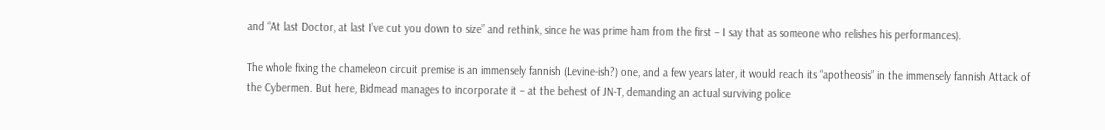and “At last Doctor, at last I’ve cut you down to size” and rethink, since he was prime ham from the first – I say that as someone who relishes his performances).

The whole fixing the chameleon circuit premise is an immensely fannish (Levine-ish?) one, and a few years later, it would reach its “apotheosis” in the immensely fannish Attack of the Cybermen. But here, Bidmead manages to incorporate it – at the behest of JN-T, demanding an actual surviving police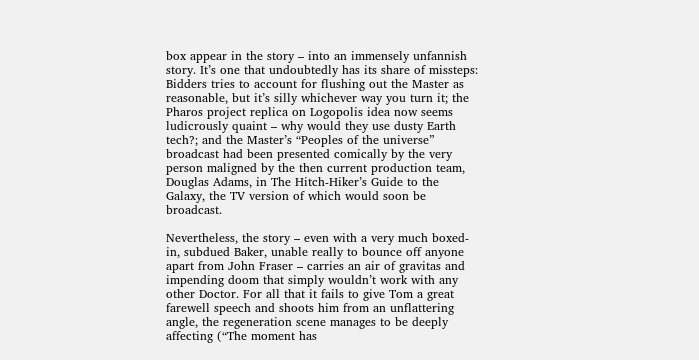box appear in the story – into an immensely unfannish story. It’s one that undoubtedly has its share of missteps: Bidders tries to account for flushing out the Master as reasonable, but it’s silly whichever way you turn it; the Pharos project replica on Logopolis idea now seems ludicrously quaint – why would they use dusty Earth tech?; and the Master’s “Peoples of the universe” broadcast had been presented comically by the very person maligned by the then current production team, Douglas Adams, in The Hitch-Hiker’s Guide to the Galaxy, the TV version of which would soon be broadcast.

Nevertheless, the story – even with a very much boxed-in, subdued Baker, unable really to bounce off anyone apart from John Fraser – carries an air of gravitas and impending doom that simply wouldn’t work with any other Doctor. For all that it fails to give Tom a great farewell speech and shoots him from an unflattering angle, the regeneration scene manages to be deeply affecting (“The moment has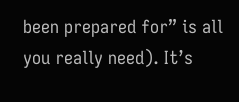been prepared for” is all you really need). It’s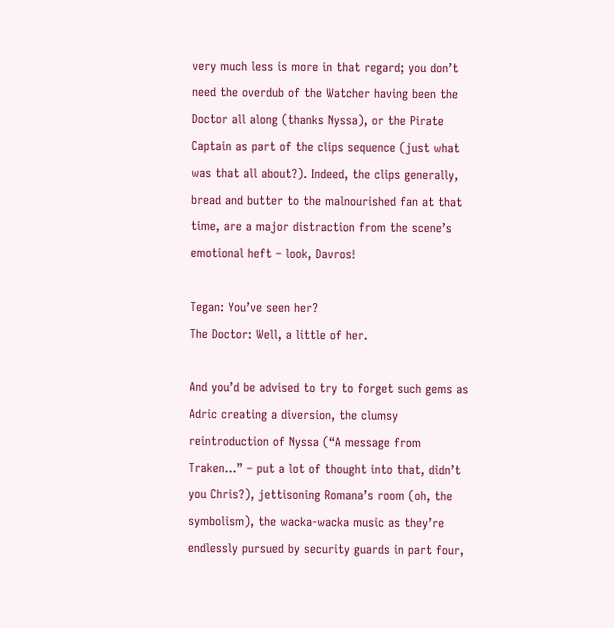very much less is more in that regard; you don’t need the overdub of the Watcher having been the Doctor all along (thanks Nyssa), or the Pirate Captain as part of the clips sequence (just what was that all about?). Indeed, the clips generally, bread and butter to the malnourished fan at that time, are a major distraction from the scene’s emotional heft – look, Davros!

Tegan: You’ve seen her?
The Doctor: Well, a little of her.

And you’d be advised to try to forget such gems as Adric creating a diversion, the clumsy reintroduction of Nyssa (“A message from Traken…” – put a lot of thought into that, didn’t you Chris?), jettisoning Romana’s room (oh, the symbolism), the wacka-wacka music as they’re endlessly pursued by security guards in part four,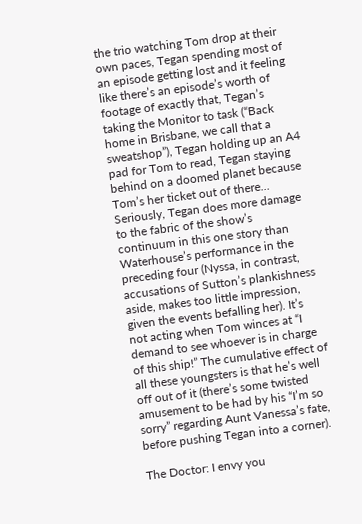the trio watching Tom drop at their own paces, Tegan spending most of an episode getting lost and it feeling like there’s an episode’s worth of footage of exactly that, Tegan’s taking the Monitor to task (“Back home in Brisbane, we call that a sweatshop”), Tegan holding up an A4 pad for Tom to read, Tegan staying behind on a doomed planet because Tom’s her ticket out of there… Seriously, Tegan does more damage to the fabric of the show’s continuum in this one story than Waterhouse’s performance in the preceding four (Nyssa, in contrast, accusations of Sutton’s plankishness aside, makes too little impression, given the events befalling her). It’s not acting when Tom winces at “I demand to see whoever is in charge of this ship!” The cumulative effect of all these youngsters is that he’s well off out of it (there’s some twisted amusement to be had by his “I’m so sorry” regarding Aunt Vanessa’s fate, before pushing Tegan into a corner).

The Doctor: I envy you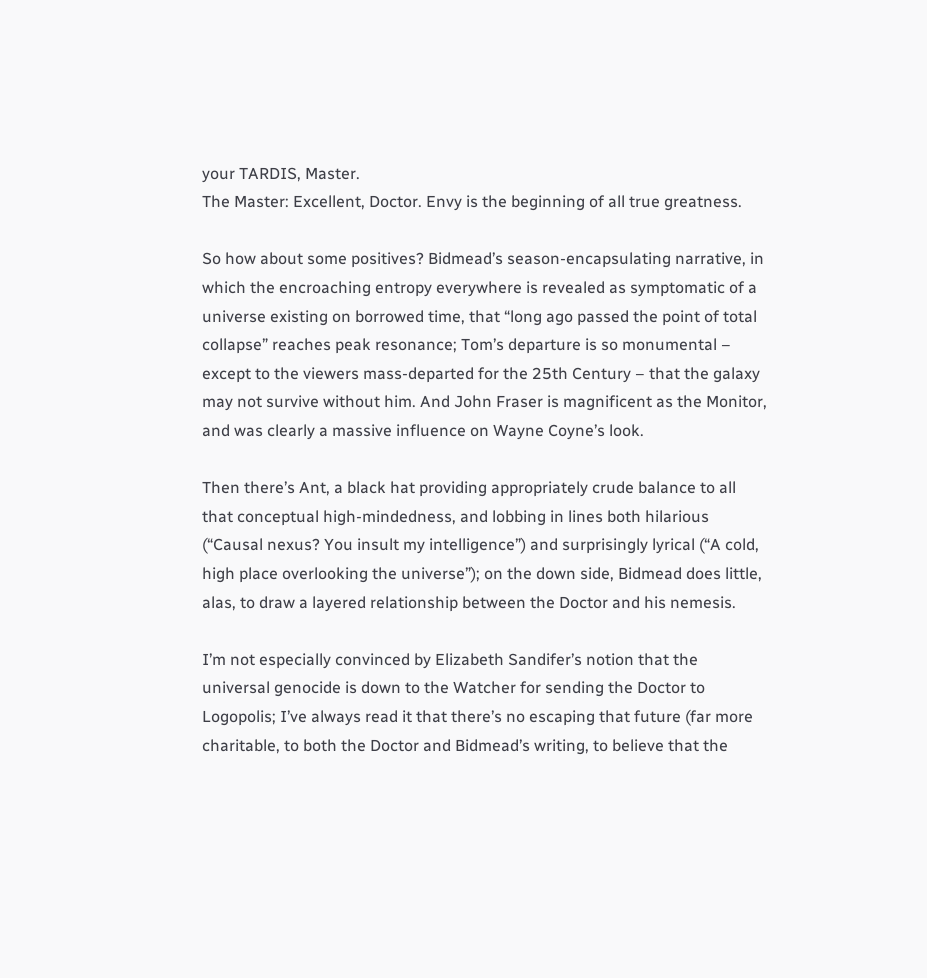your TARDIS, Master.
The Master: Excellent, Doctor. Envy is the beginning of all true greatness.

So how about some positives? Bidmead’s season-encapsulating narrative, in which the encroaching entropy everywhere is revealed as symptomatic of a universe existing on borrowed time, that “long ago passed the point of total collapse” reaches peak resonance; Tom’s departure is so monumental – except to the viewers mass-departed for the 25th Century – that the galaxy may not survive without him. And John Fraser is magnificent as the Monitor, and was clearly a massive influence on Wayne Coyne’s look.

Then there’s Ant, a black hat providing appropriately crude balance to all that conceptual high-mindedness, and lobbing in lines both hilarious (“Causal nexus? You insult my intelligence”) and surprisingly lyrical (“A cold, high place overlooking the universe”); on the down side, Bidmead does little, alas, to draw a layered relationship between the Doctor and his nemesis.

I’m not especially convinced by Elizabeth Sandifer’s notion that the universal genocide is down to the Watcher for sending the Doctor to Logopolis; I’ve always read it that there’s no escaping that future (far more charitable, to both the Doctor and Bidmead’s writing, to believe that the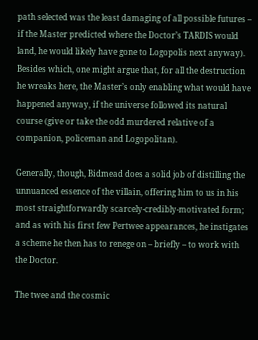path selected was the least damaging of all possible futures – if the Master predicted where the Doctor’s TARDIS would land, he would likely have gone to Logopolis next anyway). Besides which, one might argue that, for all the destruction he wreaks here, the Master’s only enabling what would have happened anyway, if the universe followed its natural course (give or take the odd murdered relative of a companion, policeman and Logopolitan).

Generally, though, Bidmead does a solid job of distilling the unnuanced essence of the villain, offering him to us in his most straightforwardly scarcely-credibly-motivated form; and as with his first few Pertwee appearances, he instigates a scheme he then has to renege on – briefly – to work with the Doctor.

The twee and the cosmic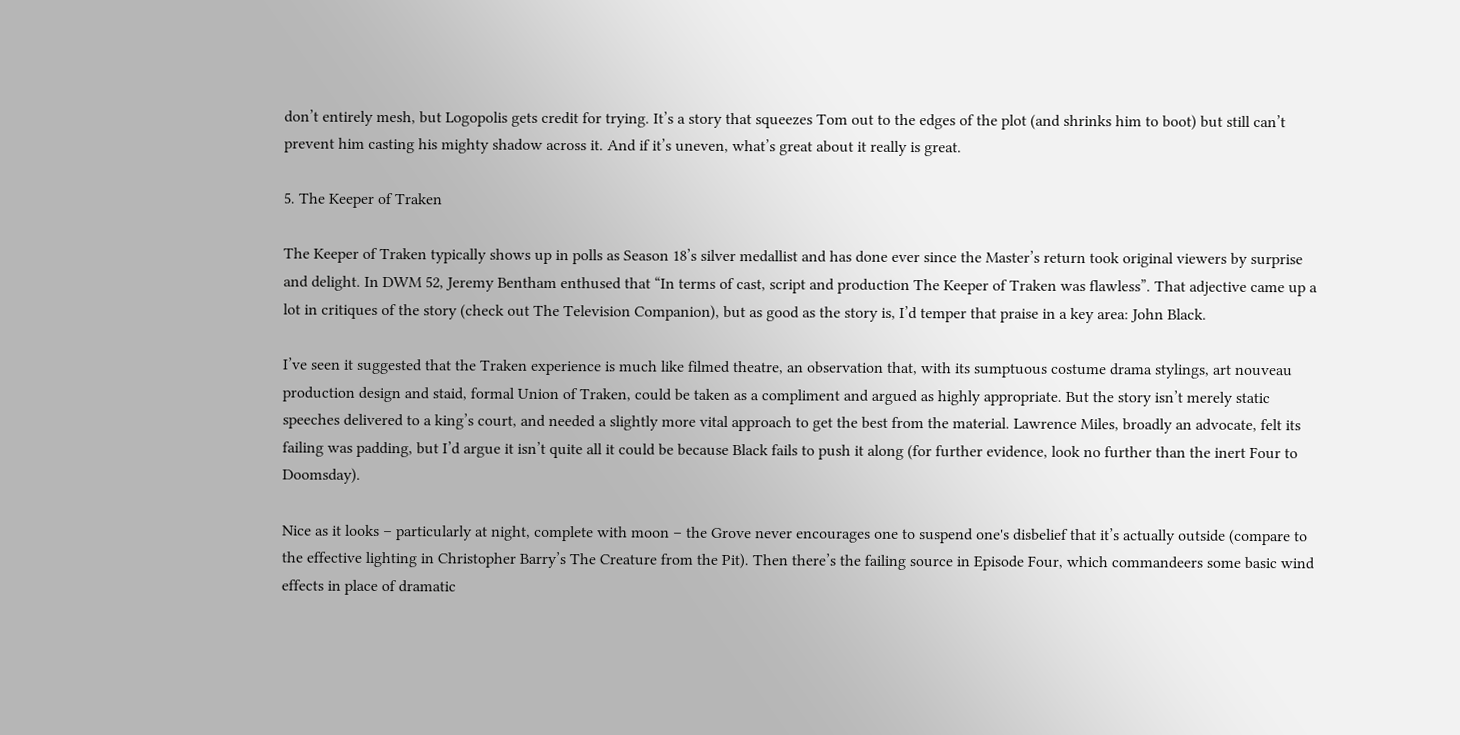don’t entirely mesh, but Logopolis gets credit for trying. It’s a story that squeezes Tom out to the edges of the plot (and shrinks him to boot) but still can’t prevent him casting his mighty shadow across it. And if it’s uneven, what’s great about it really is great.

5. The Keeper of Traken

The Keeper of Traken typically shows up in polls as Season 18’s silver medallist and has done ever since the Master’s return took original viewers by surprise and delight. In DWM 52, Jeremy Bentham enthused that “In terms of cast, script and production The Keeper of Traken was flawless”. That adjective came up a lot in critiques of the story (check out The Television Companion), but as good as the story is, I’d temper that praise in a key area: John Black.

I’ve seen it suggested that the Traken experience is much like filmed theatre, an observation that, with its sumptuous costume drama stylings, art nouveau production design and staid, formal Union of Traken, could be taken as a compliment and argued as highly appropriate. But the story isn’t merely static speeches delivered to a king’s court, and needed a slightly more vital approach to get the best from the material. Lawrence Miles, broadly an advocate, felt its failing was padding, but I’d argue it isn’t quite all it could be because Black fails to push it along (for further evidence, look no further than the inert Four to Doomsday).

Nice as it looks – particularly at night, complete with moon – the Grove never encourages one to suspend one's disbelief that it’s actually outside (compare to the effective lighting in Christopher Barry’s The Creature from the Pit). Then there’s the failing source in Episode Four, which commandeers some basic wind effects in place of dramatic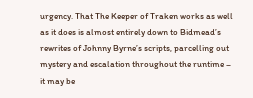urgency. That The Keeper of Traken works as well as it does is almost entirely down to Bidmead’s rewrites of Johnny Byrne’s scripts, parcelling out mystery and escalation throughout the runtime – it may be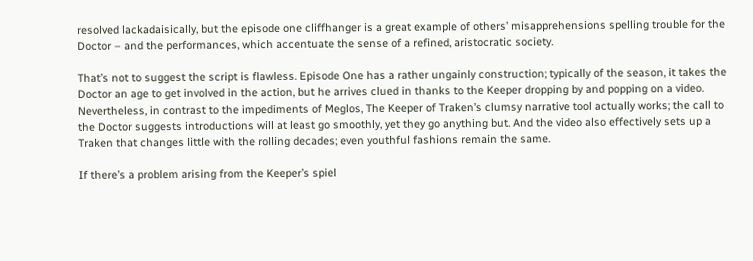resolved lackadaisically, but the episode one cliffhanger is a great example of others’ misapprehensions spelling trouble for the Doctor – and the performances, which accentuate the sense of a refined, aristocratic society.

That’s not to suggest the script is flawless. Episode One has a rather ungainly construction; typically of the season, it takes the Doctor an age to get involved in the action, but he arrives clued in thanks to the Keeper dropping by and popping on a video. Nevertheless, in contrast to the impediments of Meglos, The Keeper of Traken’s clumsy narrative tool actually works; the call to the Doctor suggests introductions will at least go smoothly, yet they go anything but. And the video also effectively sets up a Traken that changes little with the rolling decades; even youthful fashions remain the same.

If there’s a problem arising from the Keeper’s spiel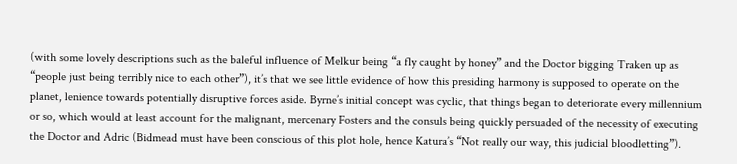(with some lovely descriptions such as the baleful influence of Melkur being “a fly caught by honey” and the Doctor bigging Traken up as “people just being terribly nice to each other”), it’s that we see little evidence of how this presiding harmony is supposed to operate on the planet, lenience towards potentially disruptive forces aside. Byrne’s initial concept was cyclic, that things began to deteriorate every millennium or so, which would at least account for the malignant, mercenary Fosters and the consuls being quickly persuaded of the necessity of executing the Doctor and Adric (Bidmead must have been conscious of this plot hole, hence Katura’s “Not really our way, this judicial bloodletting”).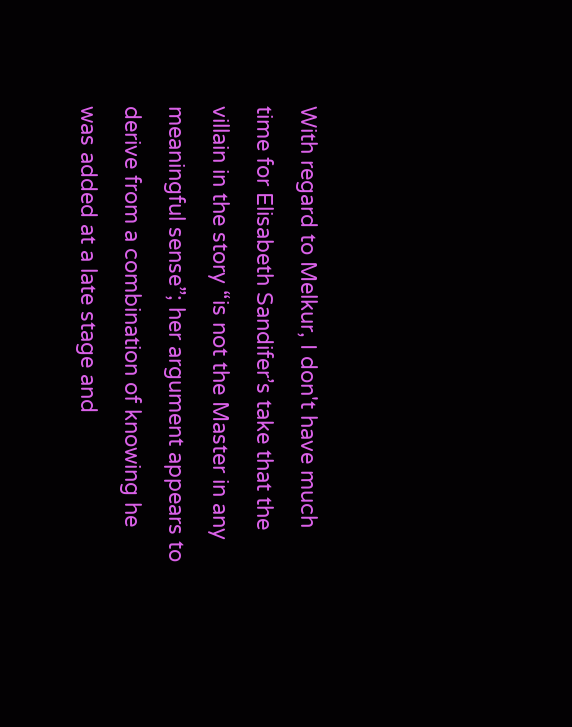With regard to Melkur, I don't have much time for Elisabeth Sandifer’s take that the villain in the story “is not the Master in any meaningful sense”; her argument appears to derive from a combination of knowing he was added at a late stage and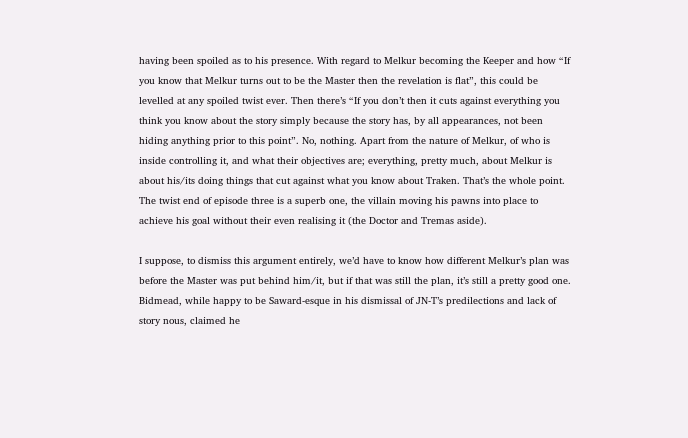having been spoiled as to his presence. With regard to Melkur becoming the Keeper and how “If you know that Melkur turns out to be the Master then the revelation is flat”, this could be levelled at any spoiled twist ever. Then there’s “If you don’t then it cuts against everything you think you know about the story simply because the story has, by all appearances, not been hiding anything prior to this point”. No, nothing. Apart from the nature of Melkur, of who is inside controlling it, and what their objectives are; everything, pretty much, about Melkur is about his/its doing things that cut against what you know about Traken. That’s the whole point. The twist end of episode three is a superb one, the villain moving his pawns into place to achieve his goal without their even realising it (the Doctor and Tremas aside).

I suppose, to dismiss this argument entirely, we’d have to know how different Melkur’s plan was before the Master was put behind him/it, but if that was still the plan, it’s still a pretty good one. Bidmead, while happy to be Saward-esque in his dismissal of JN-T’s predilections and lack of story nous, claimed he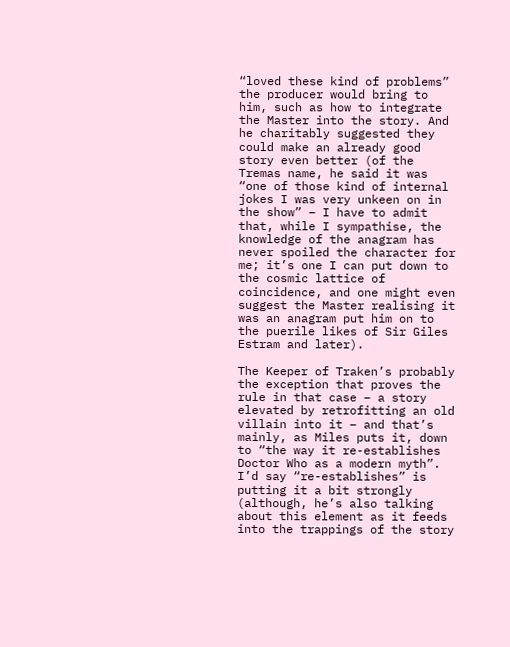“loved these kind of problems” the producer would bring to him, such as how to integrate the Master into the story. And he charitably suggested they could make an already good story even better (of the Tremas name, he said it was “one of those kind of internal jokes I was very unkeen on in the show” – I have to admit that, while I sympathise, the knowledge of the anagram has never spoiled the character for me; it’s one I can put down to the cosmic lattice of coincidence, and one might even suggest the Master realising it was an anagram put him on to the puerile likes of Sir Giles Estram and later).

The Keeper of Traken’s probably the exception that proves the rule in that case – a story elevated by retrofitting an old villain into it – and that’s mainly, as Miles puts it, down to “the way it re-establishes Doctor Who as a modern myth”. I’d say “re-establishes” is putting it a bit strongly (although, he’s also talking about this element as it feeds into the trappings of the story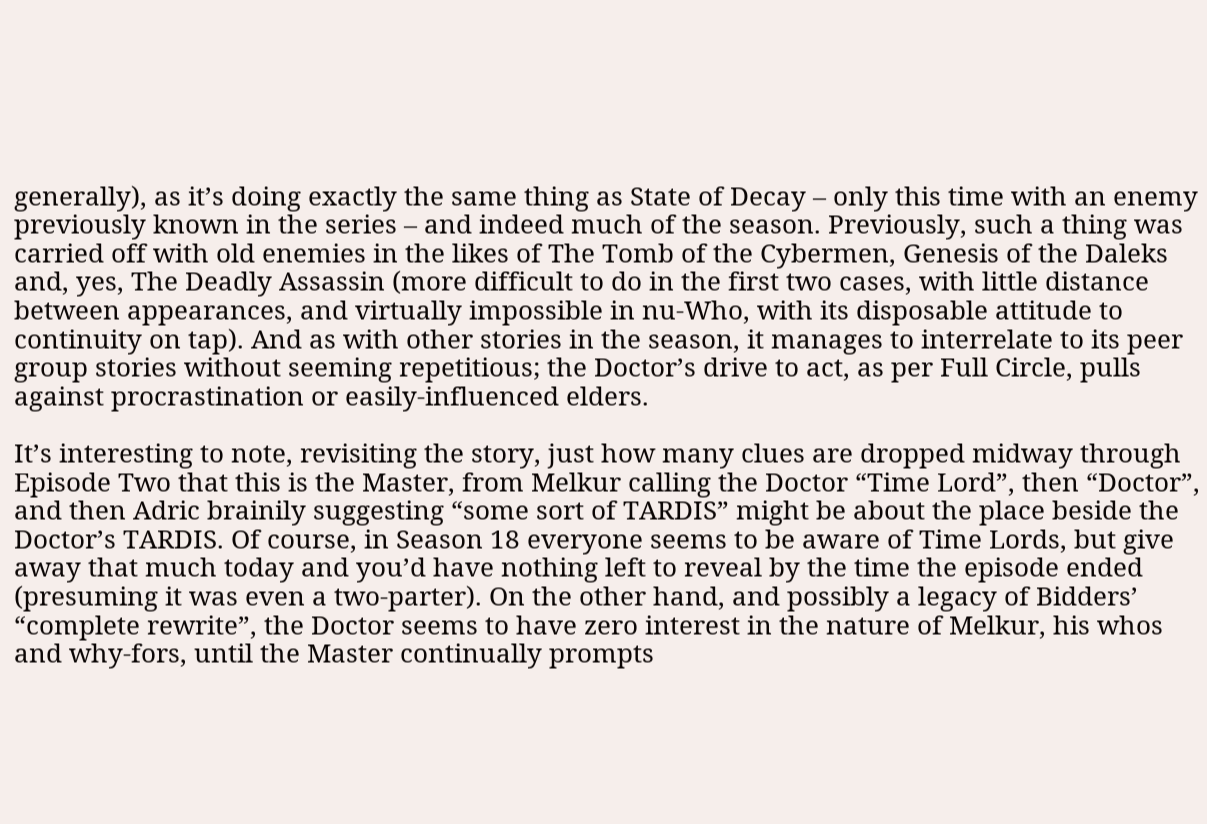generally), as it’s doing exactly the same thing as State of Decay – only this time with an enemy previously known in the series – and indeed much of the season. Previously, such a thing was carried off with old enemies in the likes of The Tomb of the Cybermen, Genesis of the Daleks and, yes, The Deadly Assassin (more difficult to do in the first two cases, with little distance between appearances, and virtually impossible in nu-Who, with its disposable attitude to continuity on tap). And as with other stories in the season, it manages to interrelate to its peer group stories without seeming repetitious; the Doctor’s drive to act, as per Full Circle, pulls against procrastination or easily-influenced elders.

It’s interesting to note, revisiting the story, just how many clues are dropped midway through Episode Two that this is the Master, from Melkur calling the Doctor “Time Lord”, then “Doctor”, and then Adric brainily suggesting “some sort of TARDIS” might be about the place beside the Doctor’s TARDIS. Of course, in Season 18 everyone seems to be aware of Time Lords, but give away that much today and you’d have nothing left to reveal by the time the episode ended (presuming it was even a two-parter). On the other hand, and possibly a legacy of Bidders’ “complete rewrite”, the Doctor seems to have zero interest in the nature of Melkur, his whos and why-fors, until the Master continually prompts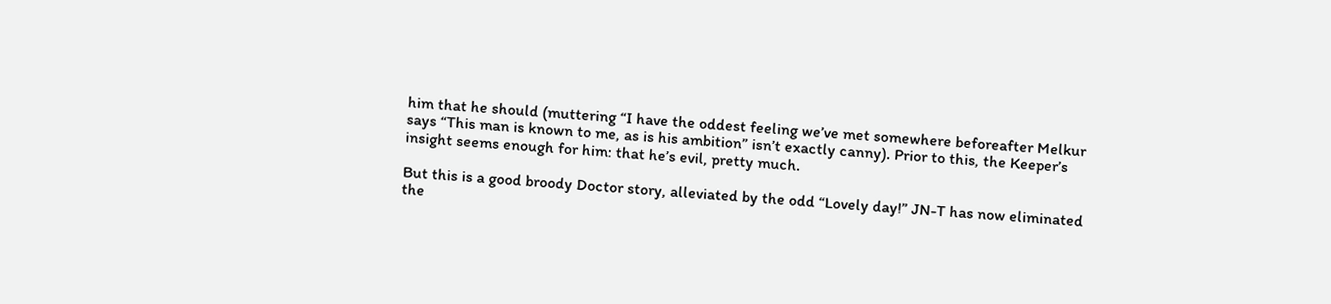him that he should (muttering “I have the oddest feeling we’ve met somewhere beforeafter Melkur says “This man is known to me, as is his ambition” isn’t exactly canny). Prior to this, the Keeper’s insight seems enough for him: that he’s evil, pretty much.

But this is a good broody Doctor story, alleviated by the odd “Lovely day!” JN-T has now eliminated the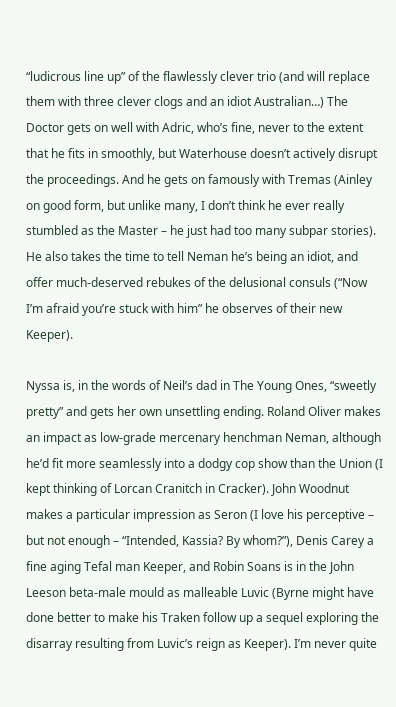“ludicrous line up” of the flawlessly clever trio (and will replace them with three clever clogs and an idiot Australian…) The Doctor gets on well with Adric, who’s fine, never to the extent that he fits in smoothly, but Waterhouse doesn’t actively disrupt the proceedings. And he gets on famously with Tremas (Ainley on good form, but unlike many, I don’t think he ever really stumbled as the Master – he just had too many subpar stories). He also takes the time to tell Neman he’s being an idiot, and offer much-deserved rebukes of the delusional consuls (“Now I’m afraid you’re stuck with him” he observes of their new Keeper).

Nyssa is, in the words of Neil’s dad in The Young Ones, “sweetly pretty” and gets her own unsettling ending. Roland Oliver makes an impact as low-grade mercenary henchman Neman, although he’d fit more seamlessly into a dodgy cop show than the Union (I kept thinking of Lorcan Cranitch in Cracker). John Woodnut makes a particular impression as Seron (I love his perceptive – but not enough – “Intended, Kassia? By whom?”), Denis Carey a fine aging Tefal man Keeper, and Robin Soans is in the John Leeson beta-male mould as malleable Luvic (Byrne might have done better to make his Traken follow up a sequel exploring the disarray resulting from Luvic’s reign as Keeper). I’m never quite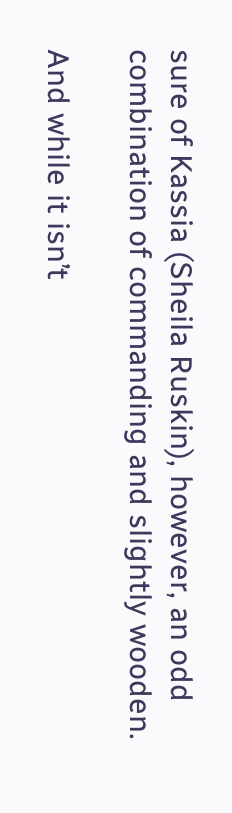sure of Kassia (Sheila Ruskin), however, an odd combination of commanding and slightly wooden.

And while it isn’t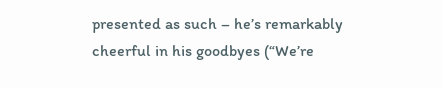presented as such – he’s remarkably cheerful in his goodbyes (“We’re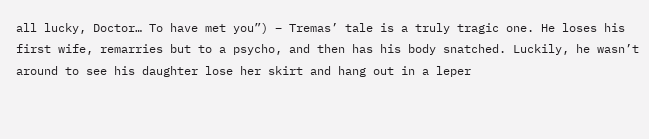all lucky, Doctor… To have met you”) – Tremas’ tale is a truly tragic one. He loses his first wife, remarries but to a psycho, and then has his body snatched. Luckily, he wasn’t around to see his daughter lose her skirt and hang out in a leper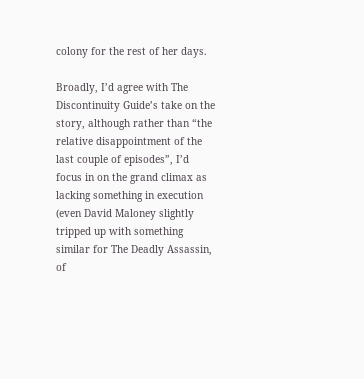colony for the rest of her days.

Broadly, I’d agree with The Discontinuity Guide’s take on the story, although rather than “the relative disappointment of the last couple of episodes”, I’d focus in on the grand climax as lacking something in execution (even David Maloney slightly tripped up with something similar for The Deadly Assassin, of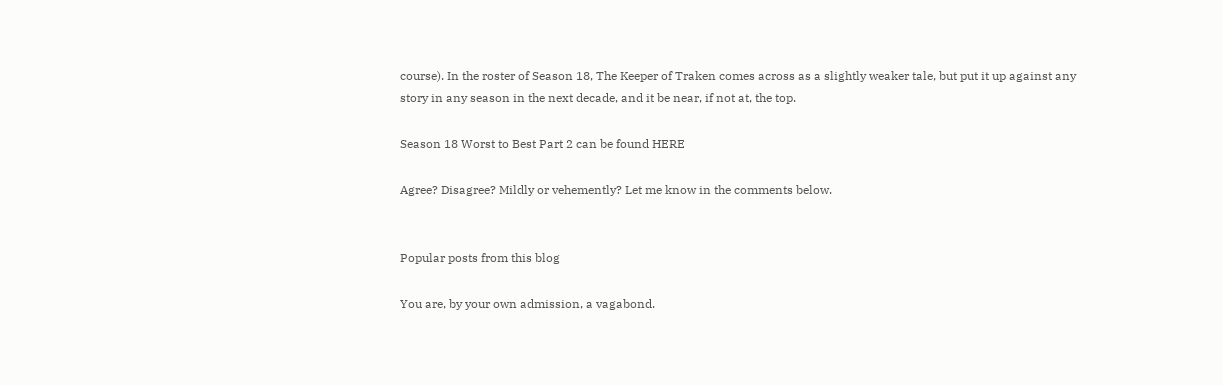course). In the roster of Season 18, The Keeper of Traken comes across as a slightly weaker tale, but put it up against any story in any season in the next decade, and it be near, if not at, the top.

Season 18 Worst to Best Part 2 can be found HERE

Agree? Disagree? Mildly or vehemently? Let me know in the comments below.


Popular posts from this blog

You are, by your own admission, a vagabond.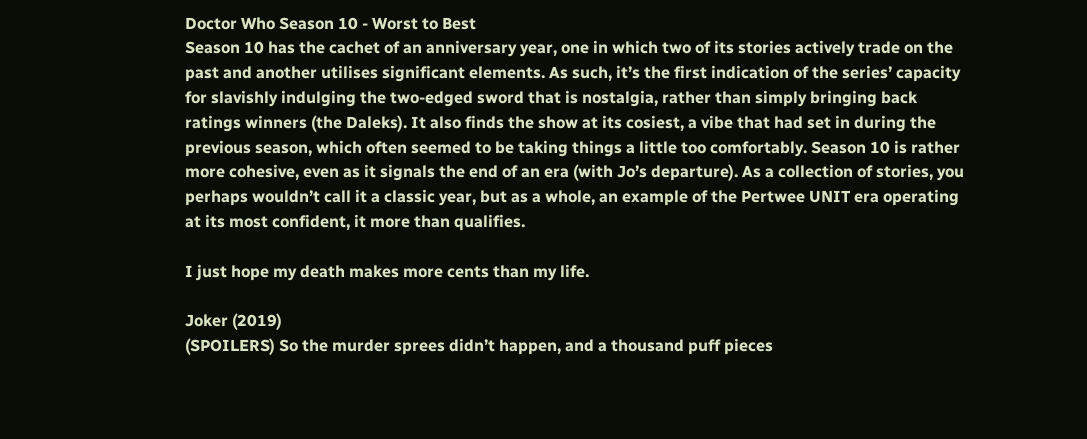Doctor Who Season 10 - Worst to Best
Season 10 has the cachet of an anniversary year, one in which two of its stories actively trade on the past and another utilises significant elements. As such, it’s the first indication of the series’ capacity for slavishly indulging the two-edged sword that is nostalgia, rather than simply bringing back ratings winners (the Daleks). It also finds the show at its cosiest, a vibe that had set in during the previous season, which often seemed to be taking things a little too comfortably. Season 10 is rather more cohesive, even as it signals the end of an era (with Jo’s departure). As a collection of stories, you perhaps wouldn’t call it a classic year, but as a whole, an example of the Pertwee UNIT era operating at its most confident, it more than qualifies.

I just hope my death makes more cents than my life.

Joker (2019)
(SPOILERS) So the murder sprees didn’t happen, and a thousand puff pieces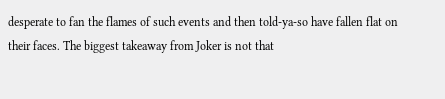desperate to fan the flames of such events and then told-ya-so have fallen flat on their faces. The biggest takeaway from Joker is not that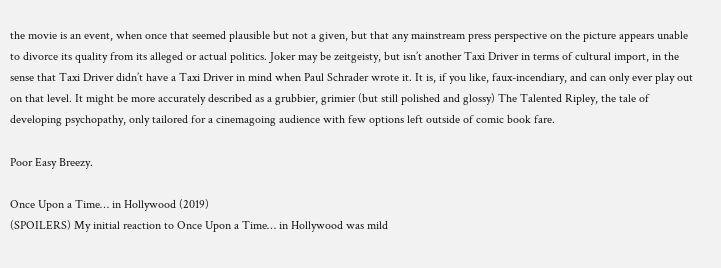the movie is an event, when once that seemed plausible but not a given, but that any mainstream press perspective on the picture appears unable to divorce its quality from its alleged or actual politics. Joker may be zeitgeisty, but isn’t another Taxi Driver in terms of cultural import, in the sense that Taxi Driver didn’t have a Taxi Driver in mind when Paul Schrader wrote it. It is, if you like, faux-incendiary, and can only ever play out on that level. It might be more accurately described as a grubbier, grimier (but still polished and glossy) The Talented Ripley, the tale of developing psychopathy, only tailored for a cinemagoing audience with few options left outside of comic book fare.

Poor Easy Breezy.

Once Upon a Time… in Hollywood (2019)
(SPOILERS) My initial reaction to Once Upon a Time… in Hollywood was mild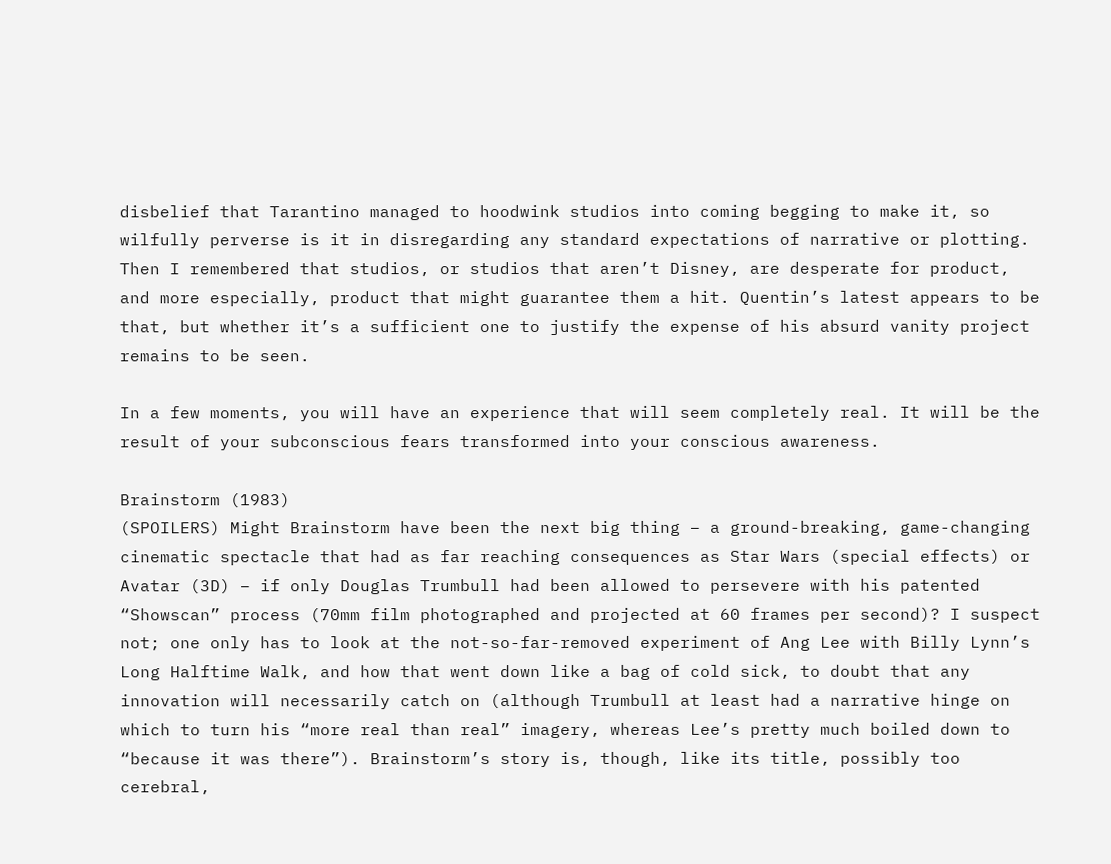disbelief that Tarantino managed to hoodwink studios into coming begging to make it, so wilfully perverse is it in disregarding any standard expectations of narrative or plotting. Then I remembered that studios, or studios that aren’t Disney, are desperate for product, and more especially, product that might guarantee them a hit. Quentin’s latest appears to be that, but whether it’s a sufficient one to justify the expense of his absurd vanity project remains to be seen.

In a few moments, you will have an experience that will seem completely real. It will be the result of your subconscious fears transformed into your conscious awareness.

Brainstorm (1983)
(SPOILERS) Might Brainstorm have been the next big thing – a ground-breaking, game-changing cinematic spectacle that had as far reaching consequences as Star Wars (special effects) or Avatar (3D) – if only Douglas Trumbull had been allowed to persevere with his patented “Showscan” process (70mm film photographed and projected at 60 frames per second)? I suspect not; one only has to look at the not-so-far-removed experiment of Ang Lee with Billy Lynn’s Long Halftime Walk, and how that went down like a bag of cold sick, to doubt that any innovation will necessarily catch on (although Trumbull at least had a narrative hinge on which to turn his “more real than real” imagery, whereas Lee’s pretty much boiled down to “because it was there”). Brainstorm’s story is, though, like its title, possibly too cerebral,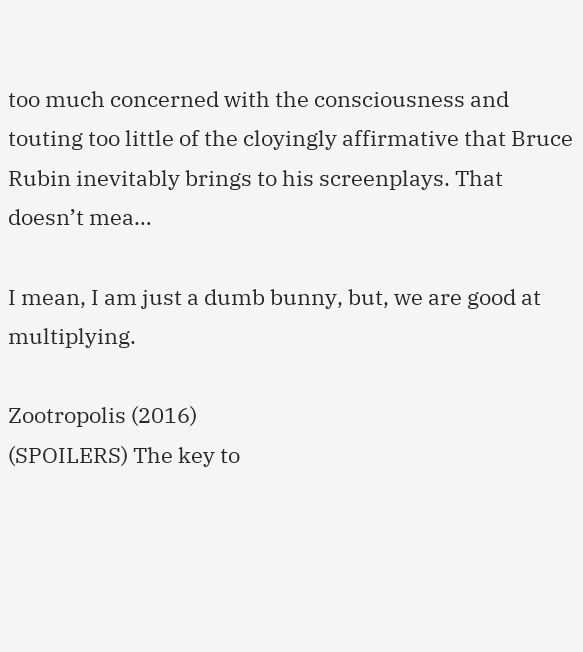too much concerned with the consciousness and touting too little of the cloyingly affirmative that Bruce Rubin inevitably brings to his screenplays. That doesn’t mea…

I mean, I am just a dumb bunny, but, we are good at multiplying.

Zootropolis (2016)
(SPOILERS) The key to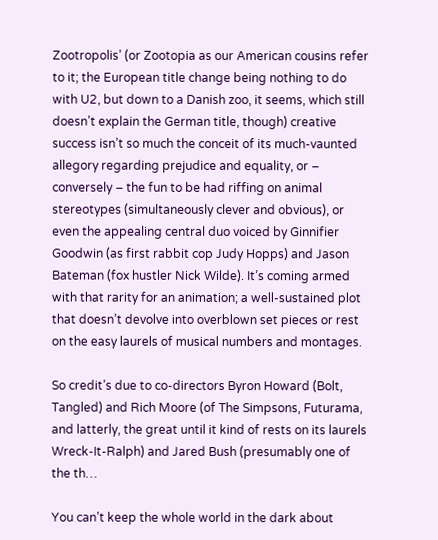Zootropolis’ (or Zootopia as our American cousins refer to it; the European title change being nothing to do with U2, but down to a Danish zoo, it seems, which still doesn’t explain the German title, though) creative success isn’t so much the conceit of its much-vaunted allegory regarding prejudice and equality, or – conversely – the fun to be had riffing on animal stereotypes (simultaneously clever and obvious), or even the appealing central duo voiced by Ginnifier Goodwin (as first rabbit cop Judy Hopps) and Jason Bateman (fox hustler Nick Wilde). It’s coming armed with that rarity for an animation; a well-sustained plot that doesn’t devolve into overblown set pieces or rest on the easy laurels of musical numbers and montages.

So credit’s due to co-directors Byron Howard (Bolt, Tangled) and Rich Moore (of The Simpsons, Futurama, and latterly, the great until it kind of rests on its laurels Wreck-It-Ralph) and Jared Bush (presumably one of the th…

You can’t keep the whole world in the dark about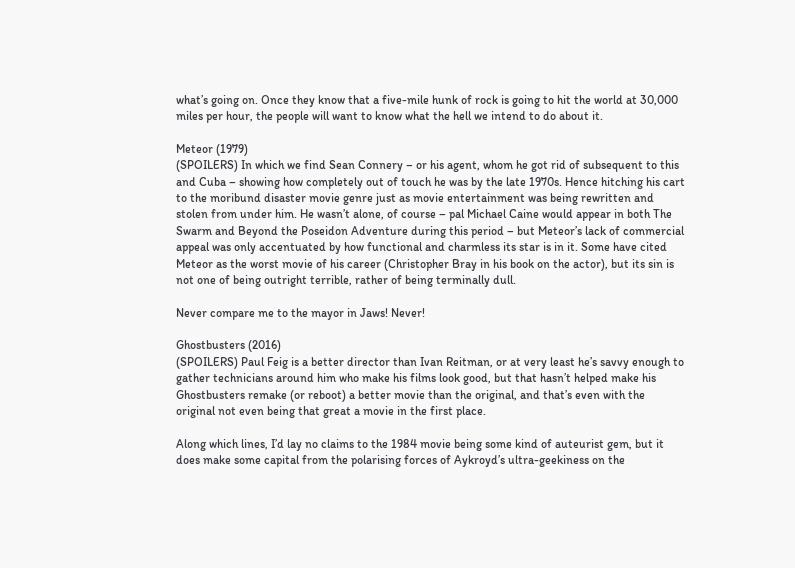what’s going on. Once they know that a five-mile hunk of rock is going to hit the world at 30,000 miles per hour, the people will want to know what the hell we intend to do about it.

Meteor (1979)
(SPOILERS) In which we find Sean Connery – or his agent, whom he got rid of subsequent to this and Cuba – showing how completely out of touch he was by the late 1970s. Hence hitching his cart to the moribund disaster movie genre just as movie entertainment was being rewritten and stolen from under him. He wasn’t alone, of course – pal Michael Caine would appear in both The Swarm and Beyond the Poseidon Adventure during this period – but Meteor’s lack of commercial appeal was only accentuated by how functional and charmless its star is in it. Some have cited Meteor as the worst movie of his career (Christopher Bray in his book on the actor), but its sin is not one of being outright terrible, rather of being terminally dull.

Never compare me to the mayor in Jaws! Never!

Ghostbusters (2016)
(SPOILERS) Paul Feig is a better director than Ivan Reitman, or at very least he’s savvy enough to gather technicians around him who make his films look good, but that hasn’t helped make his Ghostbusters remake (or reboot) a better movie than the original, and that’s even with the original not even being that great a movie in the first place.

Along which lines, I’d lay no claims to the 1984 movie being some kind of auteurist gem, but it does make some capital from the polarising forces of Aykroyd’s ultra-geekiness on the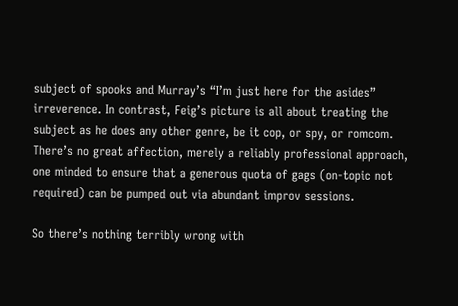subject of spooks and Murray’s “I’m just here for the asides” irreverence. In contrast, Feig’s picture is all about treating the subject as he does any other genre, be it cop, or spy, or romcom. There’s no great affection, merely a reliably professional approach, one minded to ensure that a generous quota of gags (on-topic not required) can be pumped out via abundant improv sessions.

So there’s nothing terribly wrong with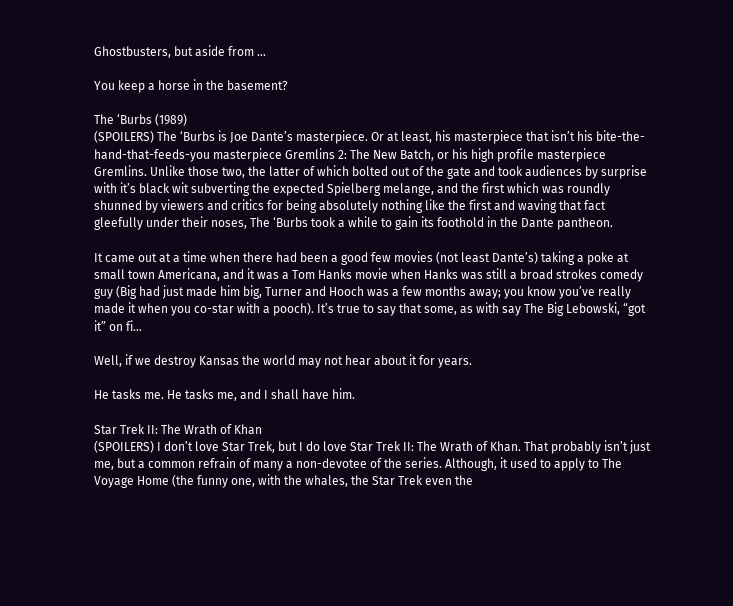Ghostbusters, but aside from …

You keep a horse in the basement?

The ‘Burbs (1989)
(SPOILERS) The ‘Burbs is Joe Dante’s masterpiece. Or at least, his masterpiece that isn’t his bite-the-hand-that-feeds-you masterpiece Gremlins 2: The New Batch, or his high profile masterpiece Gremlins. Unlike those two, the latter of which bolted out of the gate and took audiences by surprise with it’s black wit subverting the expected Spielberg melange, and the first which was roundly shunned by viewers and critics for being absolutely nothing like the first and waving that fact gleefully under their noses, The ‘Burbs took a while to gain its foothold in the Dante pantheon.

It came out at a time when there had been a good few movies (not least Dante’s) taking a poke at small town Americana, and it was a Tom Hanks movie when Hanks was still a broad strokes comedy guy (Big had just made him big, Turner and Hooch was a few months away; you know you’ve really made it when you co-star with a pooch). It’s true to say that some, as with say The Big Lebowski, “got it” on fi…

Well, if we destroy Kansas the world may not hear about it for years.

He tasks me. He tasks me, and I shall have him.

Star Trek II: The Wrath of Khan
(SPOILERS) I don’t love Star Trek, but I do love Star Trek II: The Wrath of Khan. That probably isn’t just me, but a common refrain of many a non-devotee of the series. Although, it used to apply to The Voyage Home (the funny one, with the whales, the Star Trek even the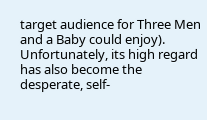target audience for Three Men and a Baby could enjoy). Unfortunately, its high regard has also become the desperate, self-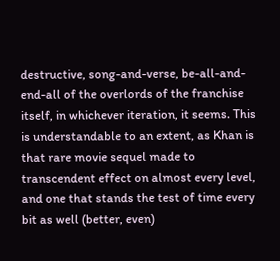destructive, song-and-verse, be-all-and-end-all of the overlords of the franchise itself, in whichever iteration, it seems. This is understandable to an extent, as Khan is that rare movie sequel made to transcendent effect on almost every level, and one that stands the test of time every bit as well (better, even)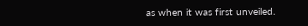as when it was first unveiled.